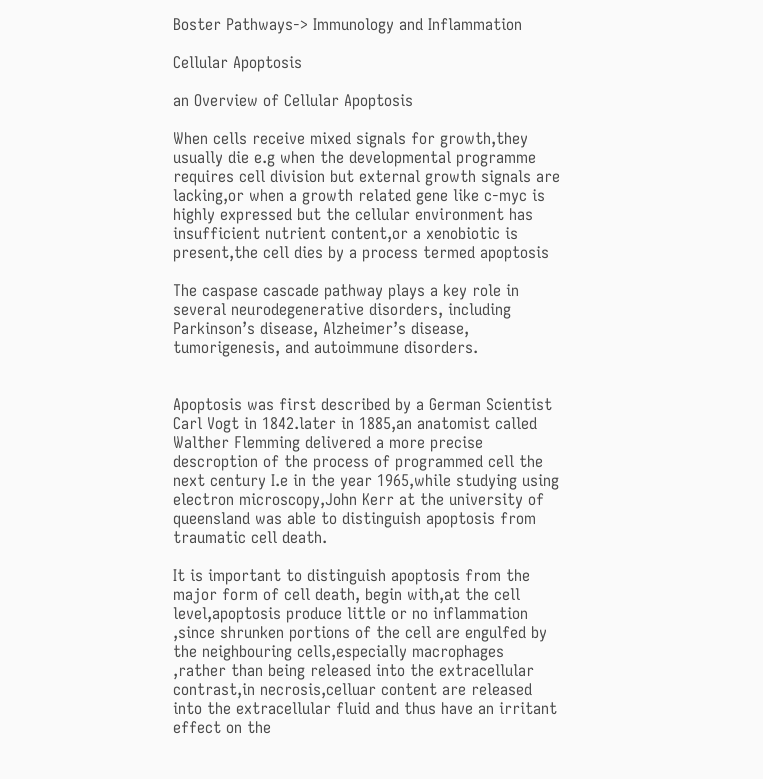Boster Pathways-> Immunology and Inflammation

Cellular Apoptosis

an Overview of Cellular Apoptosis

When cells receive mixed signals for growth,they usually die e.g when the developmental programme requires cell division but external growth signals are lacking,or when a growth related gene like c-myc is highly expressed but the cellular environment has insufficient nutrient content,or a xenobiotic is present,the cell dies by a process termed apoptosis

The caspase cascade pathway plays a key role in several neurodegenerative disorders, including Parkinson’s disease, Alzheimer’s disease, tumorigenesis, and autoimmune disorders.


Apoptosis was first described by a German Scientist Carl Vogt in 1842.later in 1885,an anatomist called Walther Flemming delivered a more precise descroption of the process of programmed cell the next century I.e in the year 1965,while studying using electron microscopy,John Kerr at the university of queensland was able to distinguish apoptosis from traumatic cell death.

It is important to distinguish apoptosis from the major form of cell death, begin with,at the cell level,apoptosis produce little or no inflammation ,since shrunken portions of the cell are engulfed by the neighbouring cells,especially macrophages ,rather than being released into the extracellular contrast,in necrosis,celluar content are released into the extracellular fluid and thus have an irritant effect on the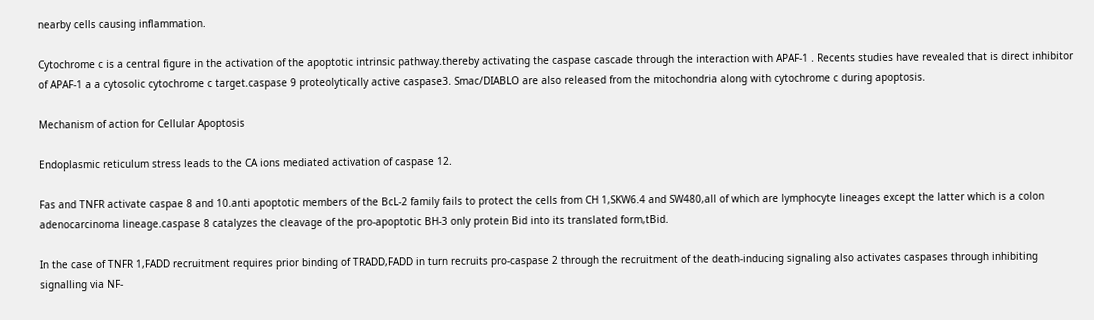nearby cells causing inflammation.

Cytochrome c is a central figure in the activation of the apoptotic intrinsic pathway.thereby activating the caspase cascade through the interaction with APAF-1 . Recents studies have revealed that is direct inhibitor of APAF-1 a a cytosolic cytochrome c target.caspase 9 proteolytically active caspase3. Smac/DIABLO are also released from the mitochondria along with cytochrome c during apoptosis.

Mechanism of action for Cellular Apoptosis

Endoplasmic reticulum stress leads to the CA ions mediated activation of caspase 12.

Fas and TNFR activate caspae 8 and 10.anti apoptotic members of the BcL-2 family fails to protect the cells from CH 1,SKW6.4 and SW480,all of which are lymphocyte lineages except the latter which is a colon adenocarcinoma lineage.caspase 8 catalyzes the cleavage of the pro-apoptotic BH-3 only protein Bid into its translated form,tBid.

In the case of TNFR 1,FADD recruitment requires prior binding of TRADD,FADD in turn recruits pro-caspase 2 through the recruitment of the death-inducing signaling also activates caspases through inhibiting signalling via NF-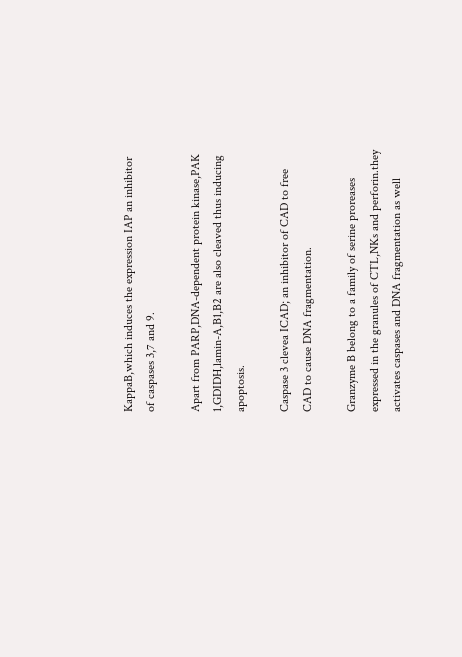KappaB,which induces the expression IAP an inhibitor of caspases 3,7 and 9.

Apart from PARP,DNA-dependent protein kinase,PAK 1,GDIDH,lamin-A,B1,B2 are also cleaved thus inducing apoptosis.

Caspase 3 clevea ICAD; an inhibitor of CAD to free CAD to cause DNA fragmentation.

Granzyme B belong to a family of serine proreases expressed in the granules of CTL,NKs and perforin.they activates caspases and DNA fragmentation as well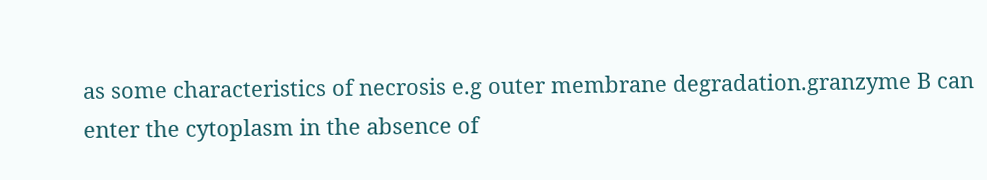as some characteristics of necrosis e.g outer membrane degradation.granzyme B can enter the cytoplasm in the absence of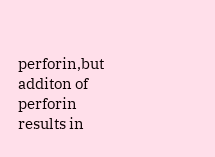perforin,but additon of perforin results in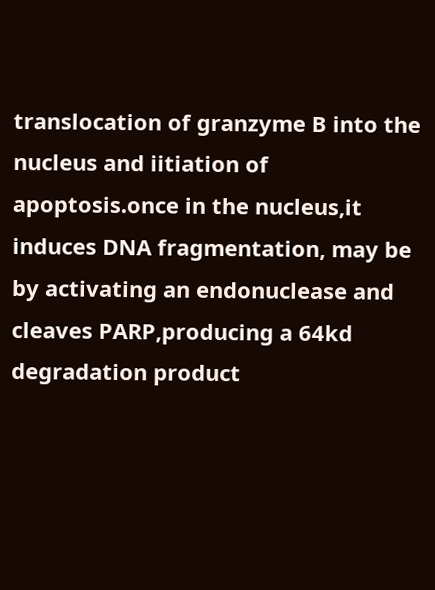translocation of granzyme B into the nucleus and iitiation of apoptosis.once in the nucleus,it induces DNA fragmentation, may be by activating an endonuclease and cleaves PARP,producing a 64kd degradation product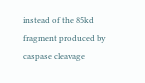instead of the 85kd fragment produced by caspase cleavage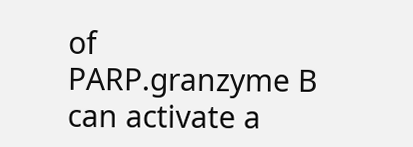of PARP.granzyme B can activate a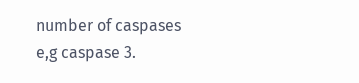number of caspases e,g caspase 3.